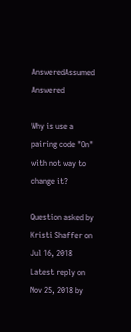AnsweredAssumed Answered

Why is use a pairing code "On" with not way to change it?

Question asked by Kristi Shaffer on Jul 16, 2018
Latest reply on Nov 25, 2018 by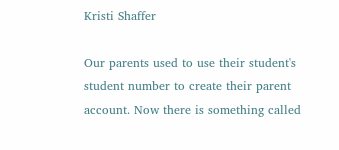Kristi Shaffer

Our parents used to use their student's student number to create their parent account. Now there is something called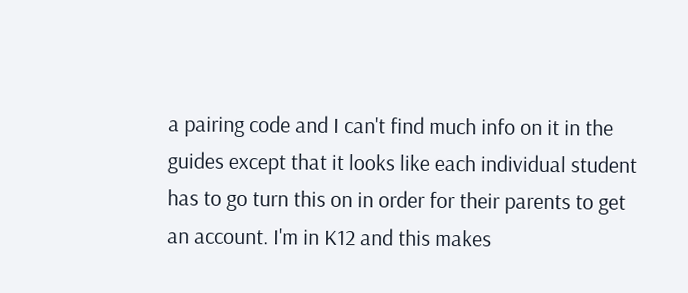a pairing code and I can't find much info on it in the guides except that it looks like each individual student has to go turn this on in order for their parents to get an account. I'm in K12 and this makes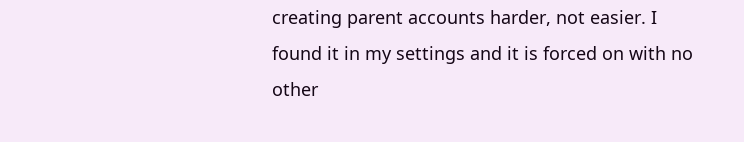creating parent accounts harder, not easier. I found it in my settings and it is forced on with no other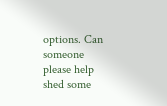options. Can someone please help shed some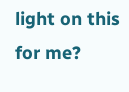light on this for me?